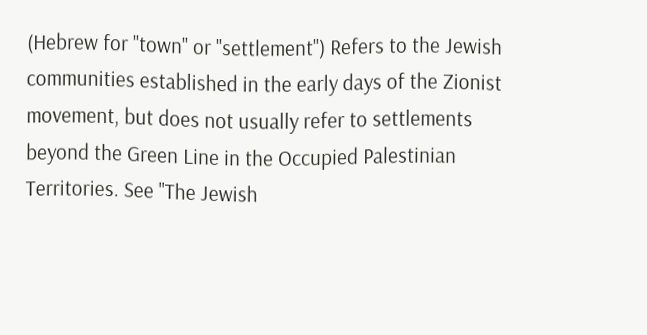(Hebrew for "town" or "settlement") Refers to the Jewish communities established in the early days of the Zionist movement, but does not usually refer to settlements beyond the Green Line in the Occupied Palestinian Territories. See "The Jewish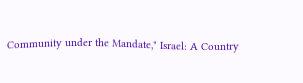Community under the Mandate," Israel: A Country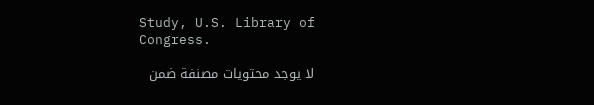Study, U.S. Library of Congress.

لا يوجد محتويات مصنفة ضمن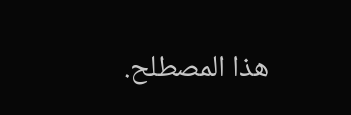هذا المصطلح.